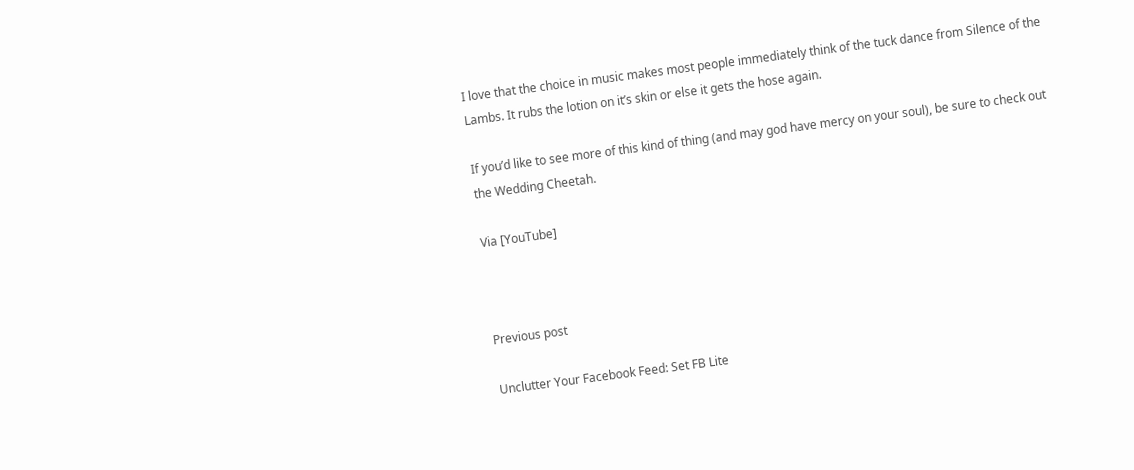I love that the choice in music makes most people immediately think of the tuck dance from Silence of the Lambs. It rubs the lotion on it’s skin or else it gets the hose again.

If you’d like to see more of this kind of thing (and may god have mercy on your soul), be sure to check out the Wedding Cheetah.

Via [YouTube]



Previous post

Unclutter Your Facebook Feed: Set FB Lite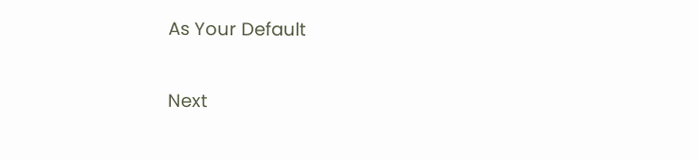As Your Default

Next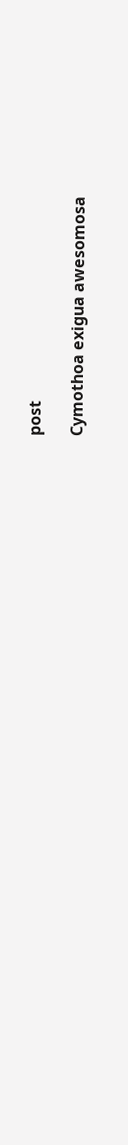post

Cymothoa exigua awesomosa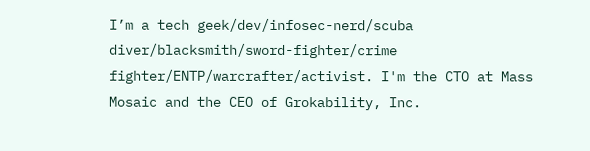I’m a tech geek/dev/infosec-nerd/scuba diver/blacksmith/sword-fighter/crime fighter/ENTP/warcrafter/activist. I'm the CTO at Mass Mosaic and the CEO of Grokability, Inc.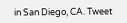in San Diego, CA. Tweet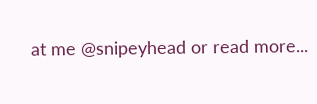at me @snipeyhead or read more...